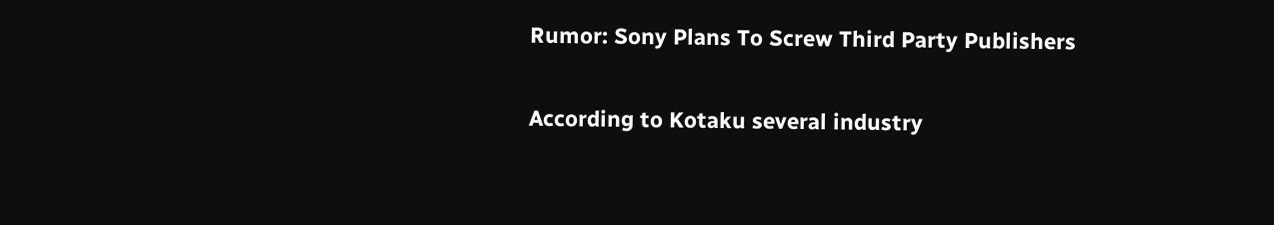Rumor: Sony Plans To Screw Third Party Publishers

According to Kotaku several industry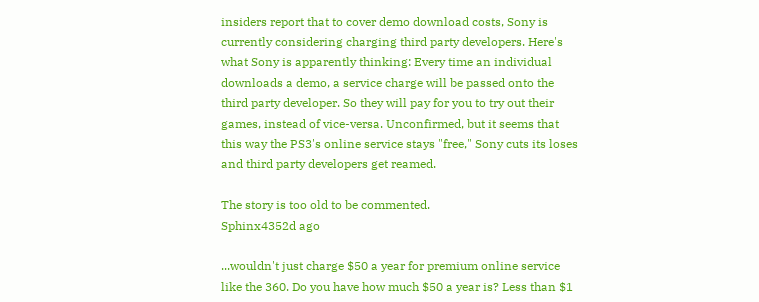insiders report that to cover demo download costs, Sony is currently considering charging third party developers. Here's what Sony is apparently thinking: Every time an individual downloads a demo, a service charge will be passed onto the third party developer. So they will pay for you to try out their games, instead of vice-versa. Unconfirmed, but it seems that this way the PS3's online service stays "free," Sony cuts its loses and third party developers get reamed.

The story is too old to be commented.
Sphinx4352d ago

...wouldn't just charge $50 a year for premium online service like the 360. Do you have how much $50 a year is? Less than $1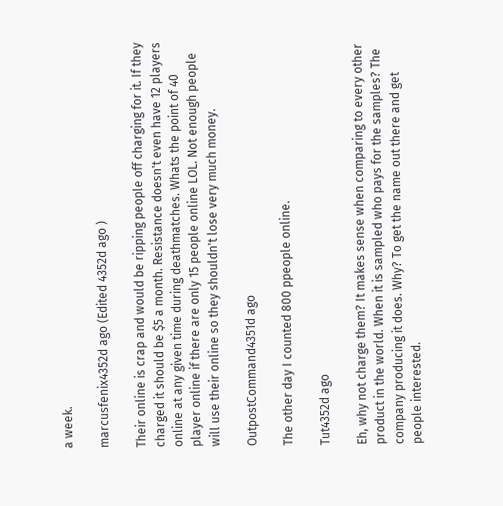a week.

marcusfenix4352d ago (Edited 4352d ago )

Their online is crap and would be ripping people off charging for it. If they charged it should be $5 a month. Resistance doesn't even have 12 players online at any given time during deathmatches. Whats the point of 40 player online if there are only 15 people online LOL. Not enough people will use their online so they shouldn't lose very much money.

OutpostCommand4351d ago

The other day I counted 800 ppeople online.

Tut4352d ago

Eh, why not charge them? It makes sense when comparing to every other product in the world. When it is sampled who pays for the samples? The company producing it does. Why? To get the name out there and get people interested.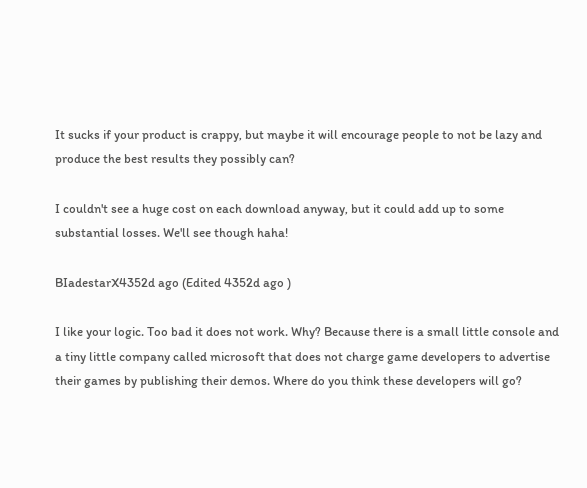It sucks if your product is crappy, but maybe it will encourage people to not be lazy and produce the best results they possibly can?

I couldn't see a huge cost on each download anyway, but it could add up to some substantial losses. We'll see though haha!

BIadestarX4352d ago (Edited 4352d ago )

I like your logic. Too bad it does not work. Why? Because there is a small little console and a tiny little company called microsoft that does not charge game developers to advertise their games by publishing their demos. Where do you think these developers will go?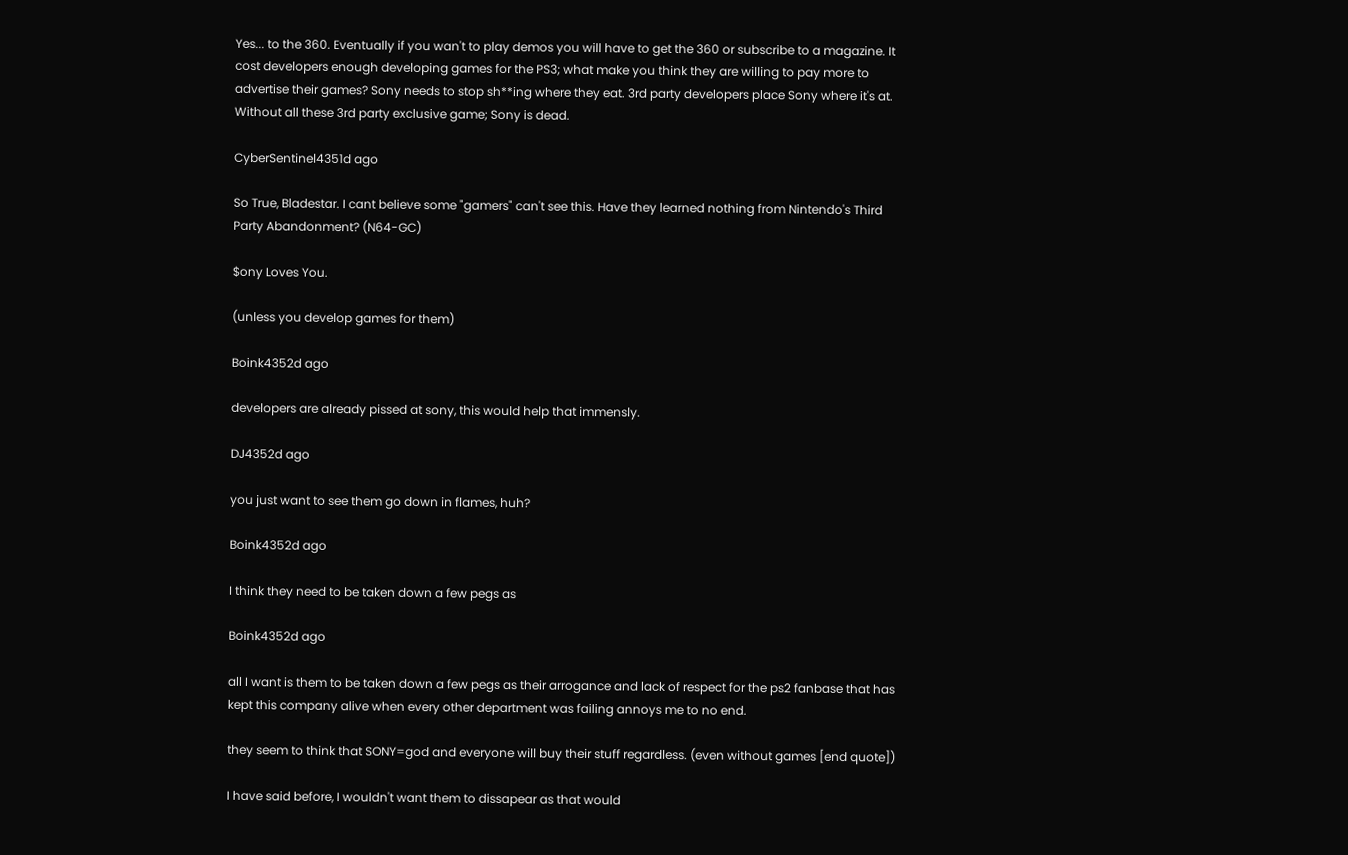Yes... to the 360. Eventually if you wan't to play demos you will have to get the 360 or subscribe to a magazine. It cost developers enough developing games for the PS3; what make you think they are willing to pay more to advertise their games? Sony needs to stop sh**ing where they eat. 3rd party developers place Sony where it's at. Without all these 3rd party exclusive game; Sony is dead.

CyberSentinel4351d ago

So True, Bladestar. I cant believe some "gamers" can't see this. Have they learned nothing from Nintendo's Third Party Abandonment? (N64-GC)

$ony Loves You.

(unless you develop games for them)

Boink4352d ago

developers are already pissed at sony, this would help that immensly.

DJ4352d ago

you just want to see them go down in flames, huh?

Boink4352d ago

I think they need to be taken down a few pegs as

Boink4352d ago

all I want is them to be taken down a few pegs as their arrogance and lack of respect for the ps2 fanbase that has kept this company alive when every other department was failing annoys me to no end.

they seem to think that SONY=god and everyone will buy their stuff regardless. (even without games [end quote])

I have said before, I wouldn't want them to dissapear as that would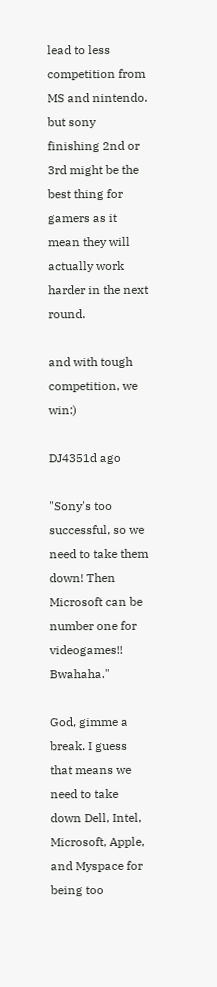lead to less competition from MS and nintendo. but sony finishing 2nd or 3rd might be the best thing for gamers as it mean they will actually work harder in the next round.

and with tough competition, we win:)

DJ4351d ago

"Sony's too successful, so we need to take them down! Then Microsoft can be number one for videogames!! Bwahaha."

God, gimme a break. I guess that means we need to take down Dell, Intel, Microsoft, Apple, and Myspace for being too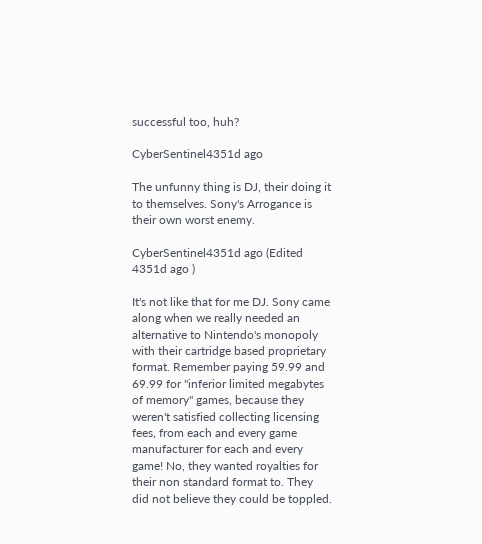successful too, huh?

CyberSentinel4351d ago

The unfunny thing is DJ, their doing it to themselves. Sony's Arrogance is their own worst enemy.

CyberSentinel4351d ago (Edited 4351d ago )

It's not like that for me DJ. Sony came along when we really needed an alternative to Nintendo's monopoly with their cartridge based proprietary format. Remember paying 59.99 and 69.99 for "inferior limited megabytes of memory" games, because they weren't satisfied collecting licensing fees, from each and every game manufacturer for each and every game! No, they wanted royalties for their non standard format to. They did not believe they could be toppled.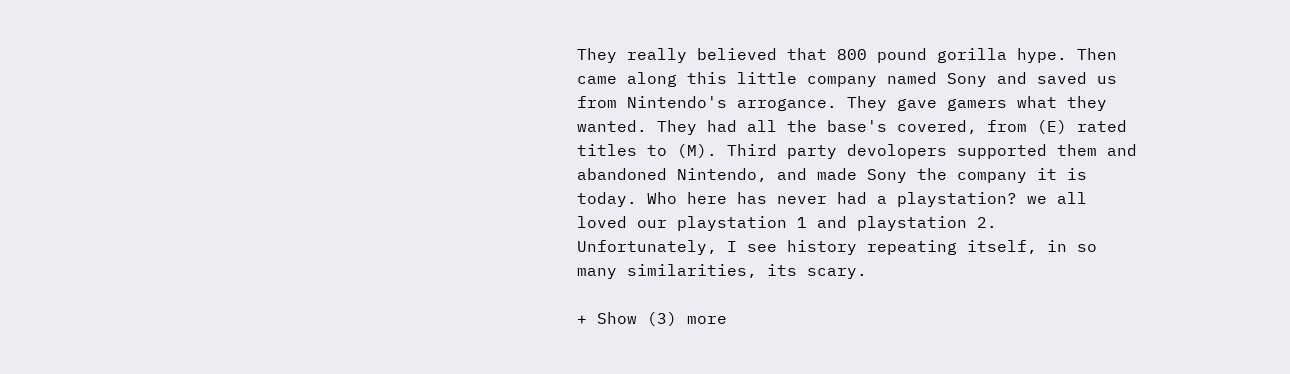They really believed that 800 pound gorilla hype. Then came along this little company named Sony and saved us from Nintendo's arrogance. They gave gamers what they wanted. They had all the base's covered, from (E) rated titles to (M). Third party devolopers supported them and abandoned Nintendo, and made Sony the company it is today. Who here has never had a playstation? we all loved our playstation 1 and playstation 2. Unfortunately, I see history repeating itself, in so many similarities, its scary.

+ Show (3) more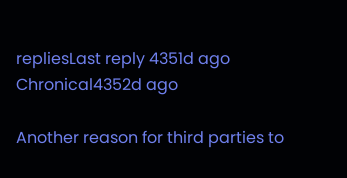repliesLast reply 4351d ago
Chronical4352d ago

Another reason for third parties to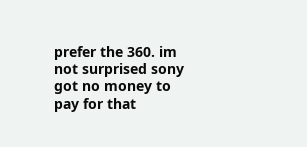prefer the 360. im not surprised sony got no money to pay for that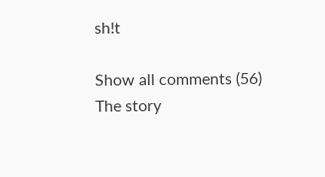sh!t

Show all comments (56)
The story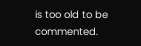is too old to be commented.